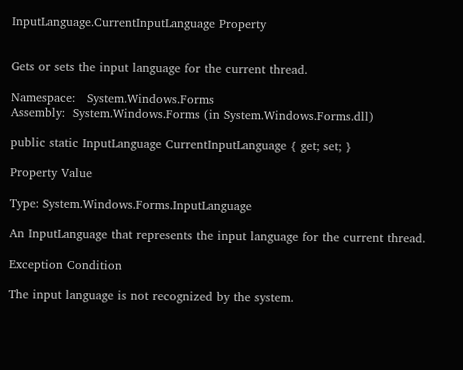InputLanguage.CurrentInputLanguage Property


Gets or sets the input language for the current thread.

Namespace:   System.Windows.Forms
Assembly:  System.Windows.Forms (in System.Windows.Forms.dll)

public static InputLanguage CurrentInputLanguage { get; set; }

Property Value

Type: System.Windows.Forms.InputLanguage

An InputLanguage that represents the input language for the current thread.

Exception Condition

The input language is not recognized by the system.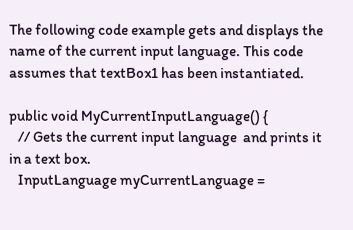The following code example gets and displays the name of the current input language. This code assumes that textBox1 has been instantiated.

public void MyCurrentInputLanguage() {
   // Gets the current input language  and prints it in a text box.
   InputLanguage myCurrentLanguage =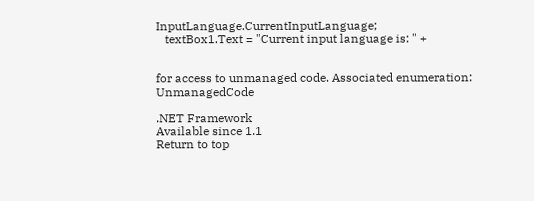InputLanguage.CurrentInputLanguage;
   textBox1.Text = "Current input language is: " +


for access to unmanaged code. Associated enumeration: UnmanagedCode

.NET Framework
Available since 1.1
Return to top